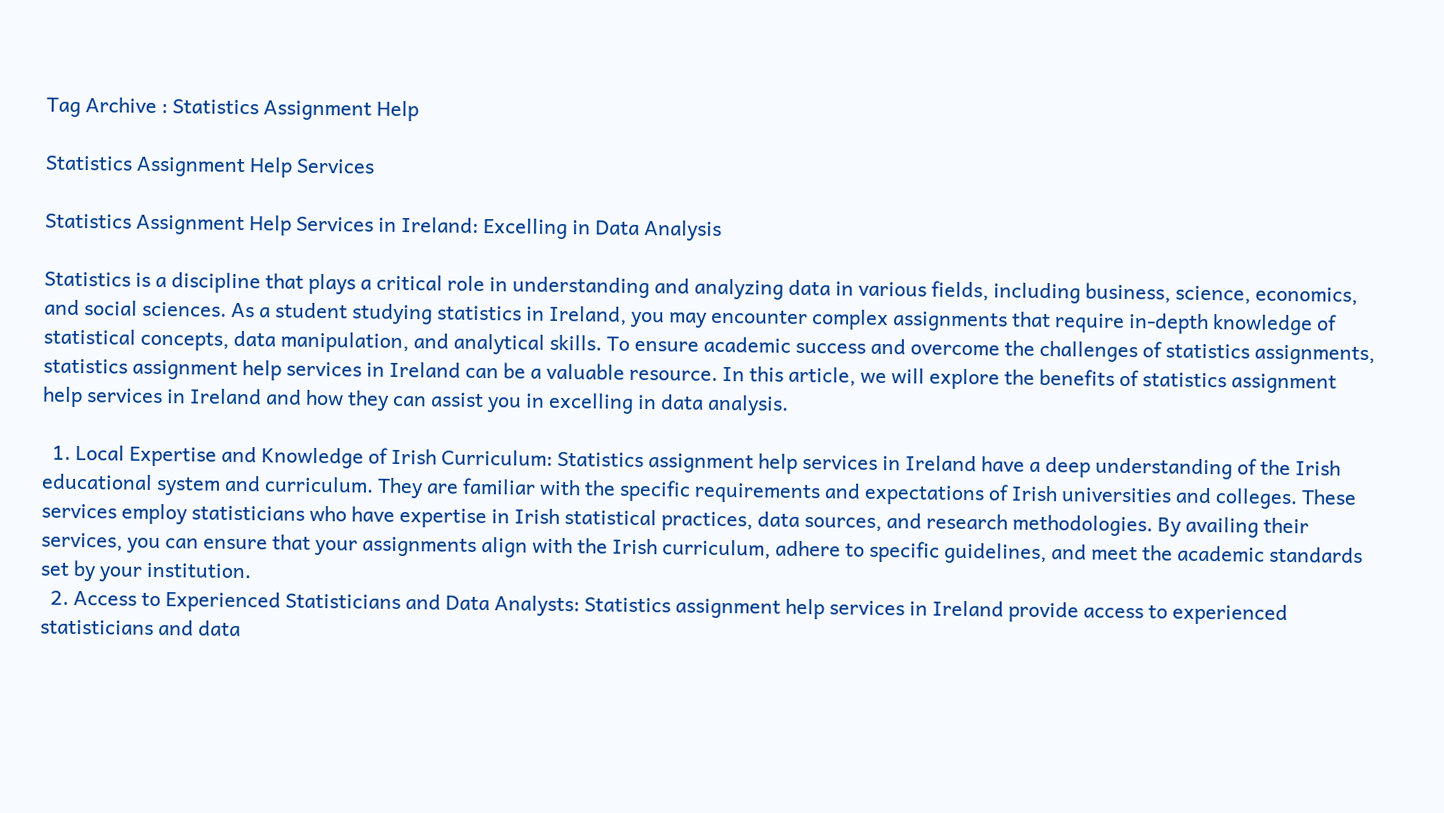Tag Archive : Statistics Assignment Help

Statistics Assignment Help Services

Statistics Assignment Help Services in Ireland: Excelling in Data Analysis

Statistics is a discipline that plays a critical role in understanding and analyzing data in various fields, including business, science, economics, and social sciences. As a student studying statistics in Ireland, you may encounter complex assignments that require in-depth knowledge of statistical concepts, data manipulation, and analytical skills. To ensure academic success and overcome the challenges of statistics assignments, statistics assignment help services in Ireland can be a valuable resource. In this article, we will explore the benefits of statistics assignment help services in Ireland and how they can assist you in excelling in data analysis.

  1. Local Expertise and Knowledge of Irish Curriculum: Statistics assignment help services in Ireland have a deep understanding of the Irish educational system and curriculum. They are familiar with the specific requirements and expectations of Irish universities and colleges. These services employ statisticians who have expertise in Irish statistical practices, data sources, and research methodologies. By availing their services, you can ensure that your assignments align with the Irish curriculum, adhere to specific guidelines, and meet the academic standards set by your institution.
  2. Access to Experienced Statisticians and Data Analysts: Statistics assignment help services in Ireland provide access to experienced statisticians and data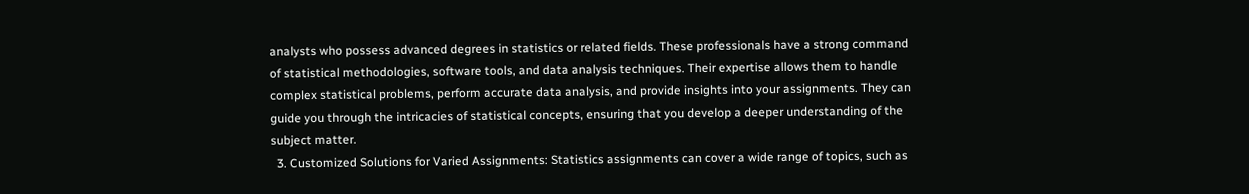analysts who possess advanced degrees in statistics or related fields. These professionals have a strong command of statistical methodologies, software tools, and data analysis techniques. Their expertise allows them to handle complex statistical problems, perform accurate data analysis, and provide insights into your assignments. They can guide you through the intricacies of statistical concepts, ensuring that you develop a deeper understanding of the subject matter.
  3. Customized Solutions for Varied Assignments: Statistics assignments can cover a wide range of topics, such as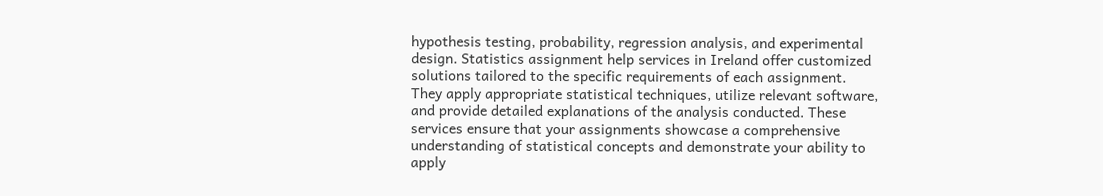hypothesis testing, probability, regression analysis, and experimental design. Statistics assignment help services in Ireland offer customized solutions tailored to the specific requirements of each assignment. They apply appropriate statistical techniques, utilize relevant software, and provide detailed explanations of the analysis conducted. These services ensure that your assignments showcase a comprehensive understanding of statistical concepts and demonstrate your ability to apply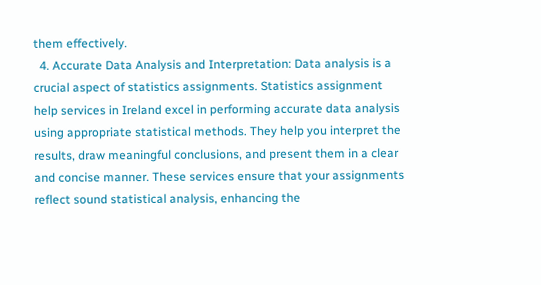them effectively.
  4. Accurate Data Analysis and Interpretation: Data analysis is a crucial aspect of statistics assignments. Statistics assignment help services in Ireland excel in performing accurate data analysis using appropriate statistical methods. They help you interpret the results, draw meaningful conclusions, and present them in a clear and concise manner. These services ensure that your assignments reflect sound statistical analysis, enhancing the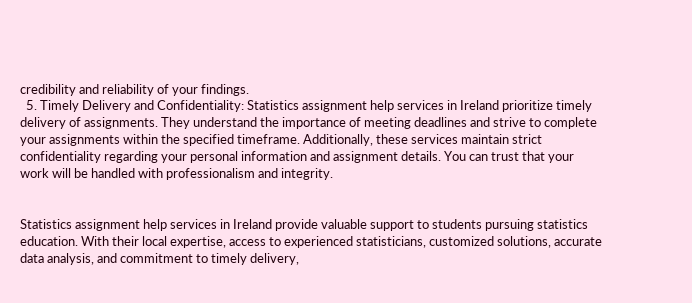credibility and reliability of your findings.
  5. Timely Delivery and Confidentiality: Statistics assignment help services in Ireland prioritize timely delivery of assignments. They understand the importance of meeting deadlines and strive to complete your assignments within the specified timeframe. Additionally, these services maintain strict confidentiality regarding your personal information and assignment details. You can trust that your work will be handled with professionalism and integrity.


Statistics assignment help services in Ireland provide valuable support to students pursuing statistics education. With their local expertise, access to experienced statisticians, customized solutions, accurate data analysis, and commitment to timely delivery,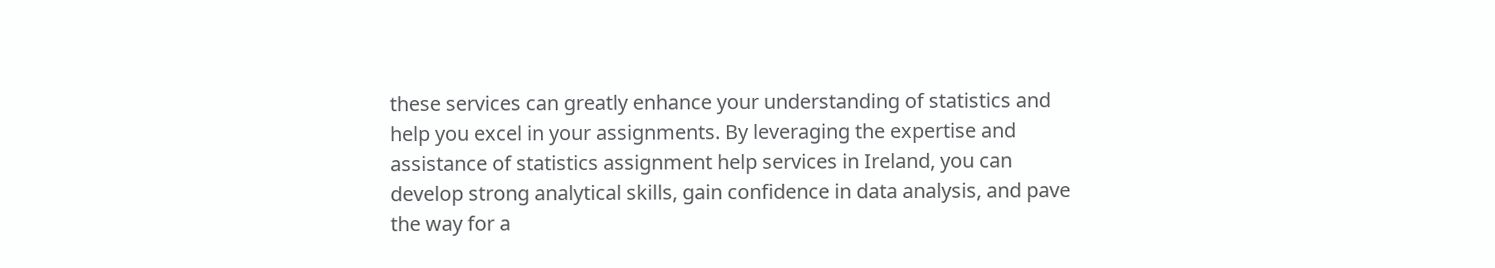these services can greatly enhance your understanding of statistics and help you excel in your assignments. By leveraging the expertise and assistance of statistics assignment help services in Ireland, you can develop strong analytical skills, gain confidence in data analysis, and pave the way for a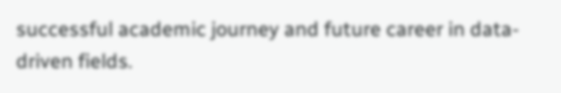successful academic journey and future career in data-driven fields.